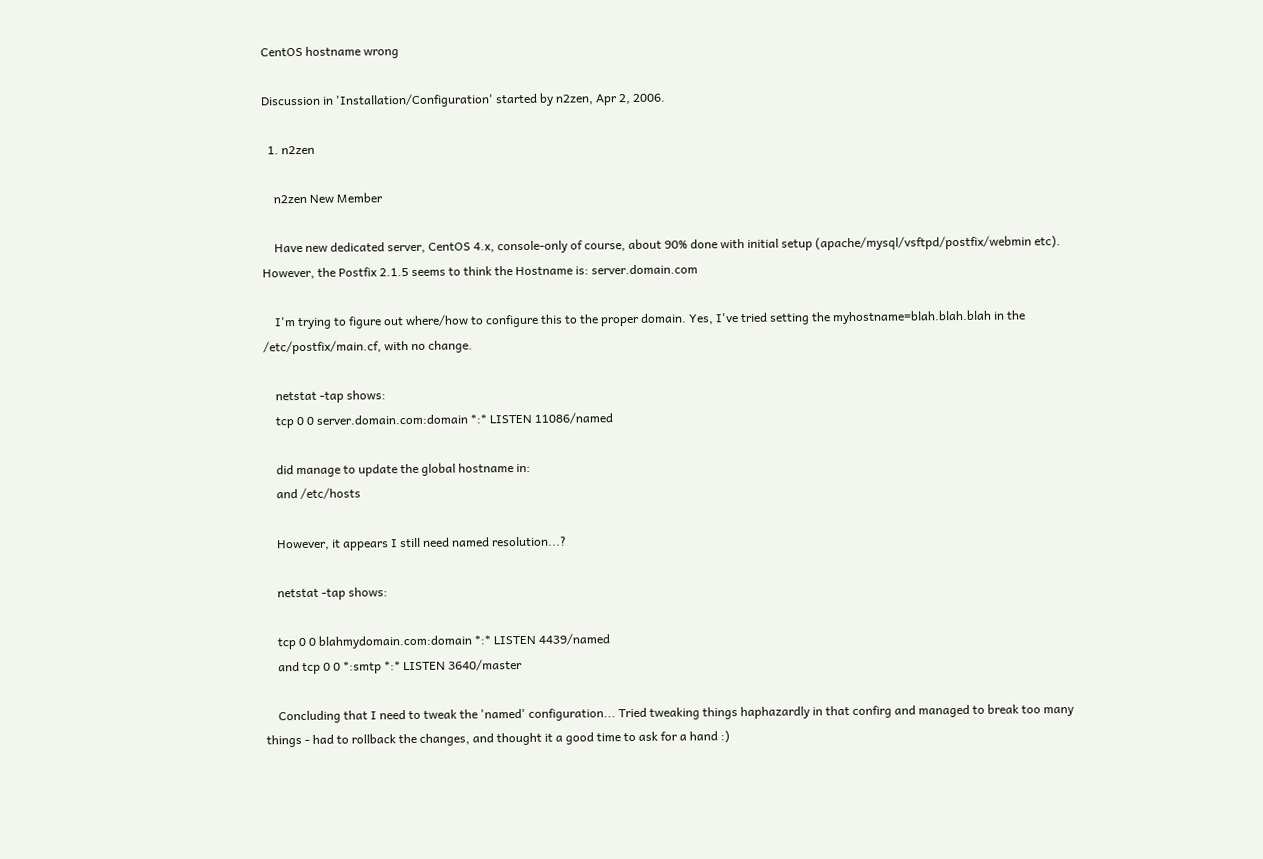CentOS hostname wrong

Discussion in 'Installation/Configuration' started by n2zen, Apr 2, 2006.

  1. n2zen

    n2zen New Member

    Have new dedicated server, CentOS 4.x, console-only of course, about 90% done with initial setup (apache/mysql/vsftpd/postfix/webmin etc). However, the Postfix 2.1.5 seems to think the Hostname is: server.domain.com

    I'm trying to figure out where/how to configure this to the proper domain. Yes, I've tried setting the myhostname=blah.blah.blah in the /etc/postfix/main.cf, with no change.

    netstat -tap shows:
    tcp 0 0 server.domain.com:domain *:* LISTEN 11086/named

    did manage to update the global hostname in:
    and /etc/hosts

    However, it appears I still need named resolution...?

    netstat -tap shows:

    tcp 0 0 blahmydomain.com:domain *:* LISTEN 4439/named
    and tcp 0 0 *:smtp *:* LISTEN 3640/master

    Concluding that I need to tweak the 'named' configuration... Tried tweaking things haphazardly in that confirg and managed to break too many things - had to rollback the changes, and thought it a good time to ask for a hand :)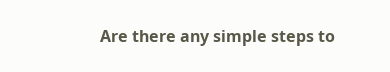Are there any simple steps to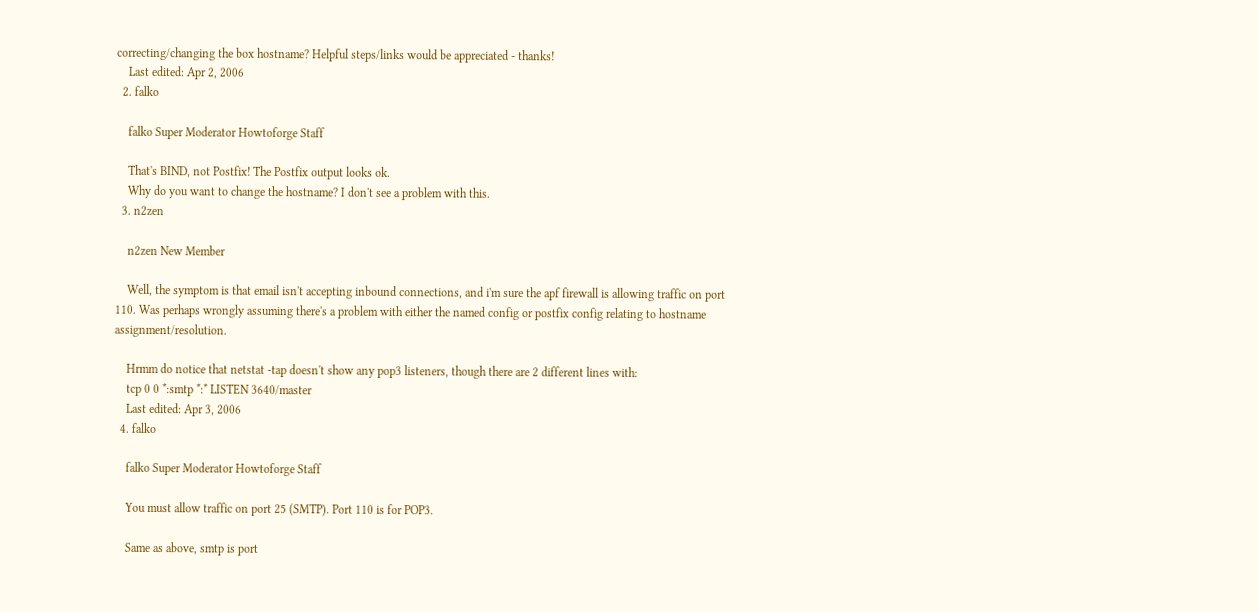correcting/changing the box hostname? Helpful steps/links would be appreciated - thanks!
    Last edited: Apr 2, 2006
  2. falko

    falko Super Moderator Howtoforge Staff

    That's BIND, not Postfix! The Postfix output looks ok.
    Why do you want to change the hostname? I don't see a problem with this.
  3. n2zen

    n2zen New Member

    Well, the symptom is that email isn't accepting inbound connections, and i'm sure the apf firewall is allowing traffic on port 110. Was perhaps wrongly assuming there's a problem with either the named config or postfix config relating to hostname assignment/resolution.

    Hrmm do notice that netstat -tap doesn't show any pop3 listeners, though there are 2 different lines with:
    tcp 0 0 *:smtp *:* LISTEN 3640/master
    Last edited: Apr 3, 2006
  4. falko

    falko Super Moderator Howtoforge Staff

    You must allow traffic on port 25 (SMTP). Port 110 is for POP3.

    Same as above, smtp is port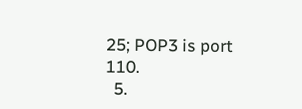25; POP3 is port 110.
  5.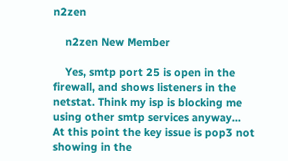n2zen

    n2zen New Member

    Yes, smtp port 25 is open in the firewall, and shows listeners in the netstat. Think my isp is blocking me using other smtp services anyway... At this point the key issue is pop3 not showing in the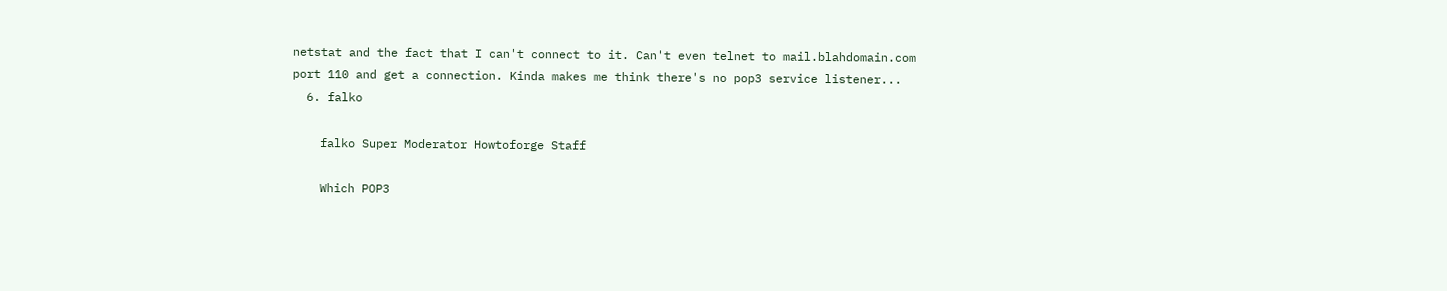netstat and the fact that I can't connect to it. Can't even telnet to mail.blahdomain.com port 110 and get a connection. Kinda makes me think there's no pop3 service listener...
  6. falko

    falko Super Moderator Howtoforge Staff

    Which POP3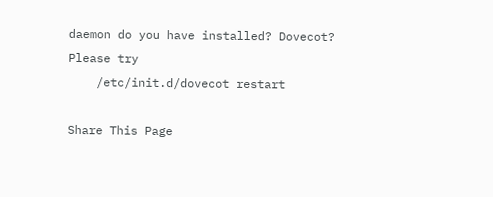daemon do you have installed? Dovecot? Please try
    /etc/init.d/dovecot restart

Share This Page